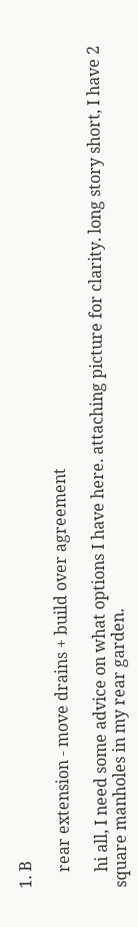1. B

    rear extension - move drains + build over agreement

    hi all, I need some advice on what options I have here. attaching picture for clarity. long story short, I have 2 square manholes in my rear garden.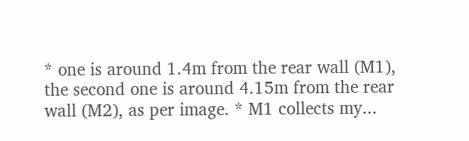* one is around 1.4m from the rear wall (M1), the second one is around 4.15m from the rear wall (M2), as per image. * M1 collects my...